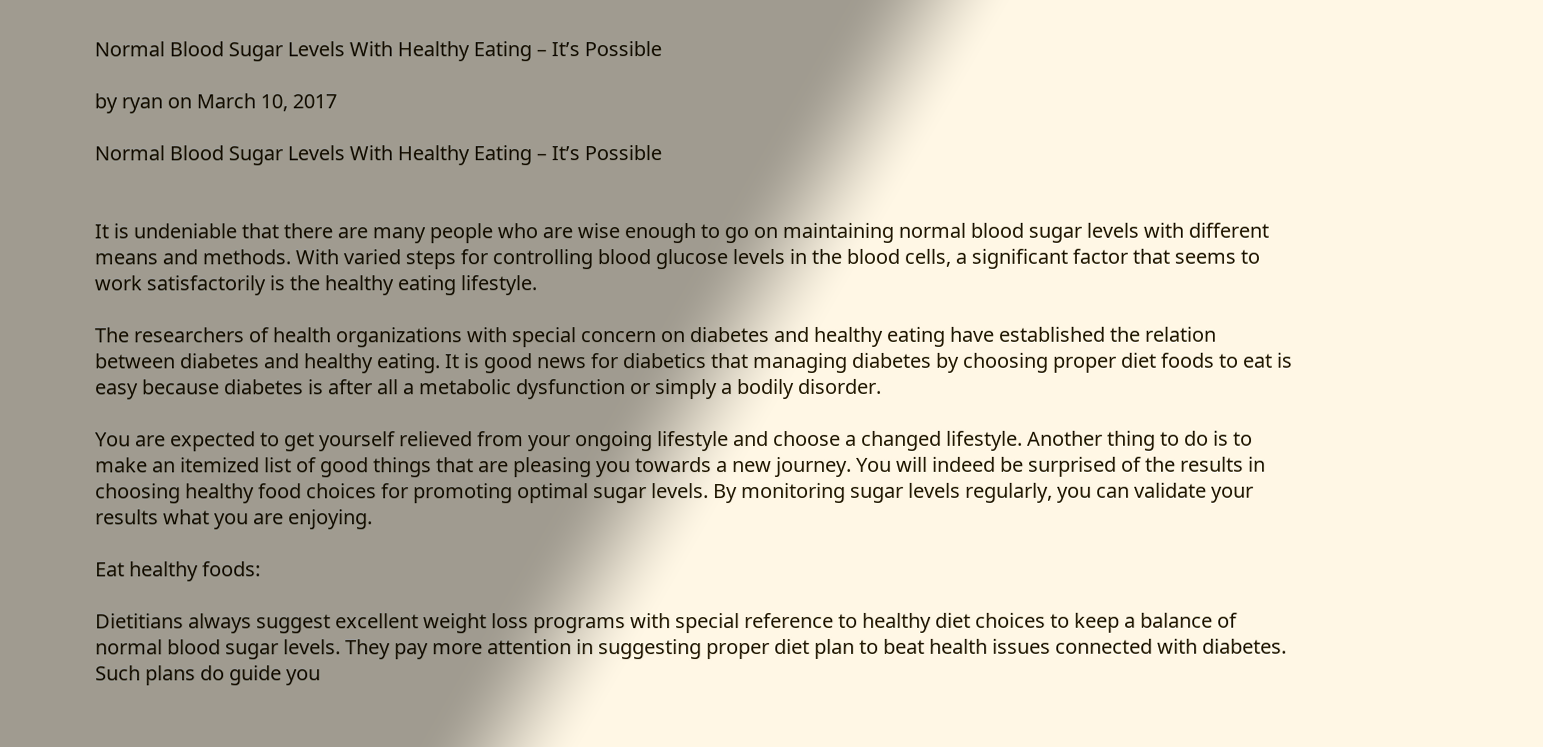Normal Blood Sugar Levels With Healthy Eating – It’s Possible

by ryan on March 10, 2017

Normal Blood Sugar Levels With Healthy Eating – It’s Possible


It is undeniable that there are many people who are wise enough to go on maintaining normal blood sugar levels with different means and methods. With varied steps for controlling blood glucose levels in the blood cells, a significant factor that seems to work satisfactorily is the healthy eating lifestyle.

The researchers of health organizations with special concern on diabetes and healthy eating have established the relation between diabetes and healthy eating. It is good news for diabetics that managing diabetes by choosing proper diet foods to eat is easy because diabetes is after all a metabolic dysfunction or simply a bodily disorder.

You are expected to get yourself relieved from your ongoing lifestyle and choose a changed lifestyle. Another thing to do is to make an itemized list of good things that are pleasing you towards a new journey. You will indeed be surprised of the results in choosing healthy food choices for promoting optimal sugar levels. By monitoring sugar levels regularly, you can validate your results what you are enjoying.

Eat healthy foods:

Dietitians always suggest excellent weight loss programs with special reference to healthy diet choices to keep a balance of normal blood sugar levels. They pay more attention in suggesting proper diet plan to beat health issues connected with diabetes. Such plans do guide you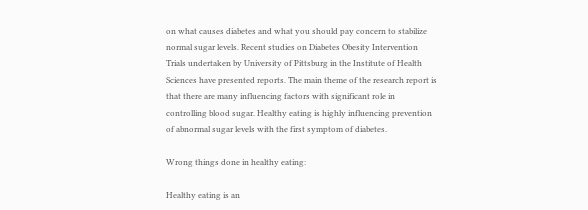on what causes diabetes and what you should pay concern to stabilize normal sugar levels. Recent studies on Diabetes Obesity Intervention Trials undertaken by University of Pittsburg in the Institute of Health Sciences have presented reports. The main theme of the research report is that there are many influencing factors with significant role in controlling blood sugar. Healthy eating is highly influencing prevention of abnormal sugar levels with the first symptom of diabetes.

Wrong things done in healthy eating:

Healthy eating is an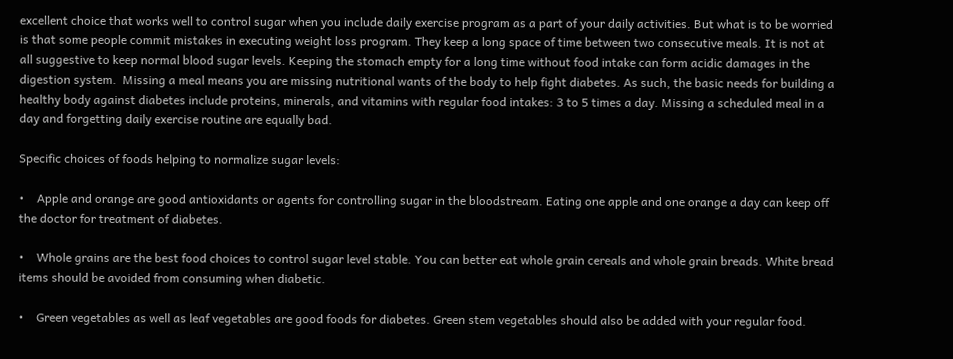excellent choice that works well to control sugar when you include daily exercise program as a part of your daily activities. But what is to be worried is that some people commit mistakes in executing weight loss program. They keep a long space of time between two consecutive meals. It is not at all suggestive to keep normal blood sugar levels. Keeping the stomach empty for a long time without food intake can form acidic damages in the digestion system.  Missing a meal means you are missing nutritional wants of the body to help fight diabetes. As such, the basic needs for building a healthy body against diabetes include proteins, minerals, and vitamins with regular food intakes: 3 to 5 times a day. Missing a scheduled meal in a day and forgetting daily exercise routine are equally bad.

Specific choices of foods helping to normalize sugar levels:

•    Apple and orange are good antioxidants or agents for controlling sugar in the bloodstream. Eating one apple and one orange a day can keep off the doctor for treatment of diabetes.

•    Whole grains are the best food choices to control sugar level stable. You can better eat whole grain cereals and whole grain breads. White bread items should be avoided from consuming when diabetic.

•    Green vegetables as well as leaf vegetables are good foods for diabetes. Green stem vegetables should also be added with your regular food.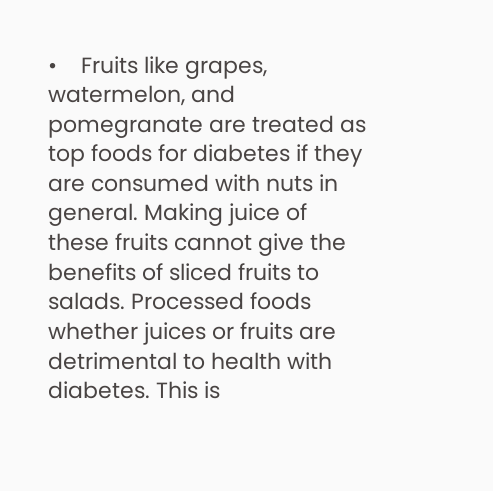•    Fruits like grapes, watermelon, and pomegranate are treated as top foods for diabetes if they are consumed with nuts in general. Making juice of these fruits cannot give the benefits of sliced fruits to salads. Processed foods whether juices or fruits are detrimental to health with diabetes. This is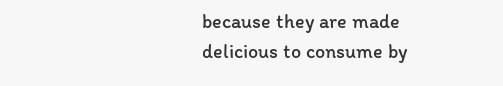because they are made delicious to consume by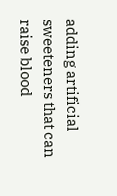adding artificial sweeteners that can raise blood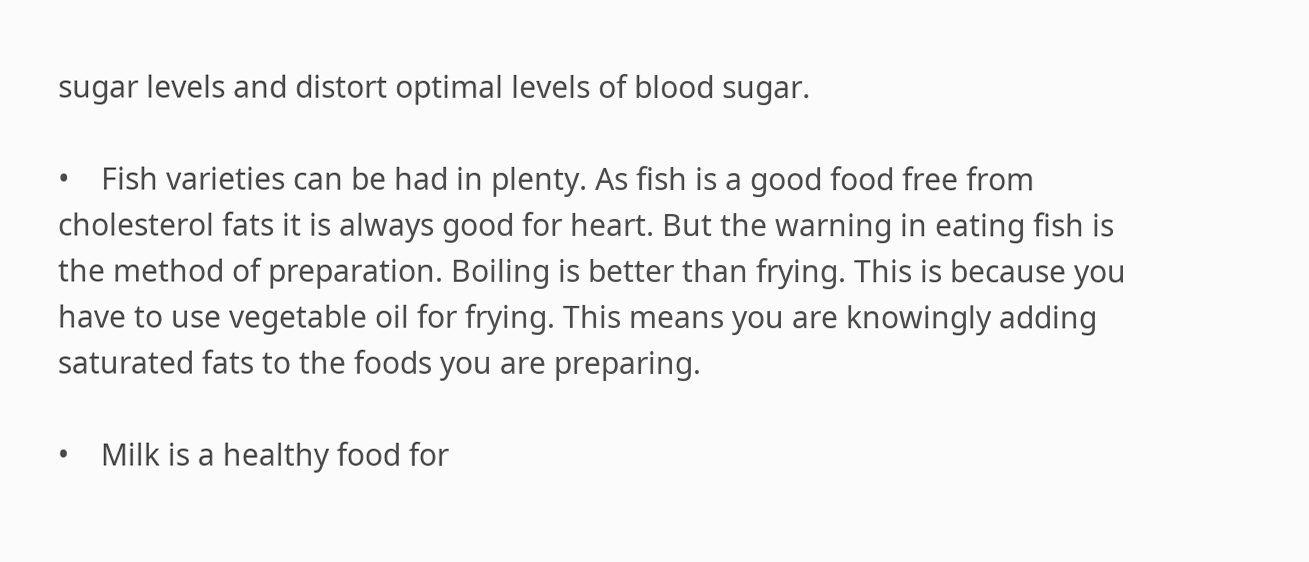sugar levels and distort optimal levels of blood sugar.

•    Fish varieties can be had in plenty. As fish is a good food free from cholesterol fats it is always good for heart. But the warning in eating fish is the method of preparation. Boiling is better than frying. This is because you have to use vegetable oil for frying. This means you are knowingly adding saturated fats to the foods you are preparing.

•    Milk is a healthy food for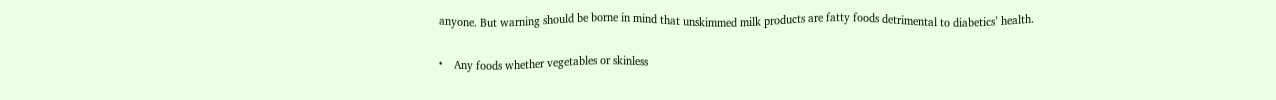anyone. But warning should be borne in mind that unskimmed milk products are fatty foods detrimental to diabetics’ health.

•    Any foods whether vegetables or skinless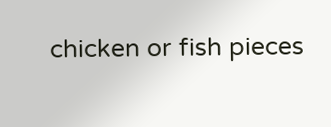chicken or fish pieces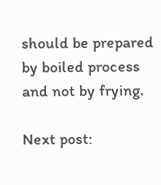should be prepared by boiled process and not by frying.

Next post: